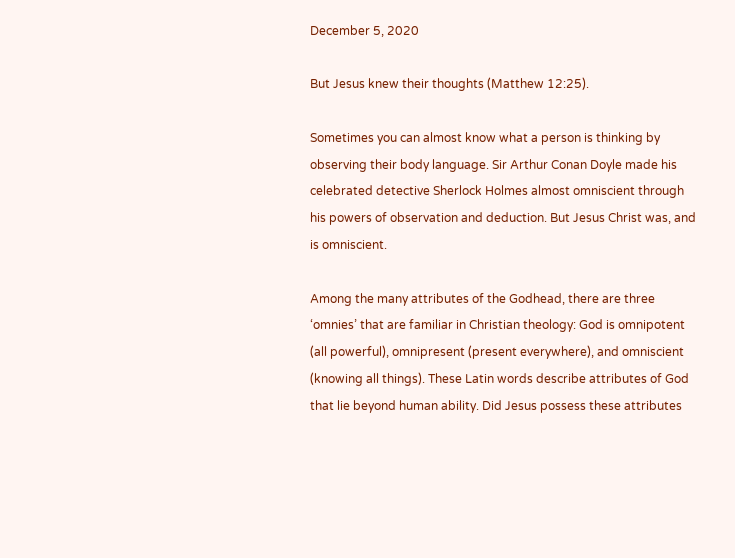December 5, 2020

But Jesus knew their thoughts (Matthew 12:25).

Sometimes you can almost know what a person is thinking by observing their body language. Sir Arthur Conan Doyle made his celebrated detective Sherlock Holmes almost omniscient through his powers of observation and deduction. But Jesus Christ was, and is omniscient.

Among the many attributes of the Godhead, there are three ‘omnies’ that are familiar in Christian theology: God is omnipotent (all powerful), omnipresent (present everywhere), and omniscient (knowing all things). These Latin words describe attributes of God that lie beyond human ability. Did Jesus possess these attributes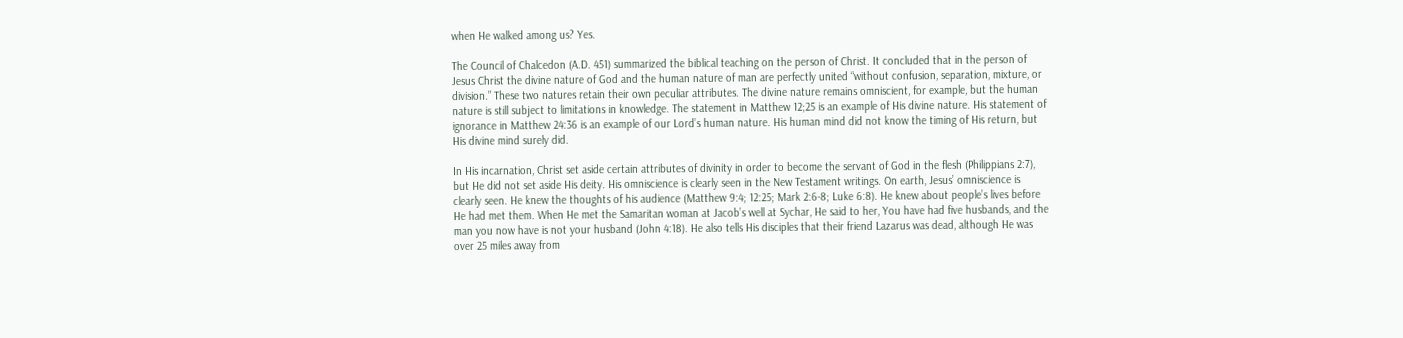when He walked among us? Yes.

The Council of Chalcedon (A.D. 451) summarized the biblical teaching on the person of Christ. It concluded that in the person of Jesus Christ the divine nature of God and the human nature of man are perfectly united “without confusion, separation, mixture, or division.” These two natures retain their own peculiar attributes. The divine nature remains omniscient, for example, but the human nature is still subject to limitations in knowledge. The statement in Matthew 12;25 is an example of His divine nature. His statement of ignorance in Matthew 24:36 is an example of our Lord’s human nature. His human mind did not know the timing of His return, but His divine mind surely did.

In His incarnation, Christ set aside certain attributes of divinity in order to become the servant of God in the flesh (Philippians 2:7), but He did not set aside His deity. His omniscience is clearly seen in the New Testament writings. On earth, Jesus’ omniscience is clearly seen. He knew the thoughts of his audience (Matthew 9:4; 12:25; Mark 2:6-8; Luke 6:8). He knew about people’s lives before He had met them. When He met the Samaritan woman at Jacob’s well at Sychar, He said to her, You have had five husbands, and the man you now have is not your husband (John 4:18). He also tells His disciples that their friend Lazarus was dead, although He was over 25 miles away from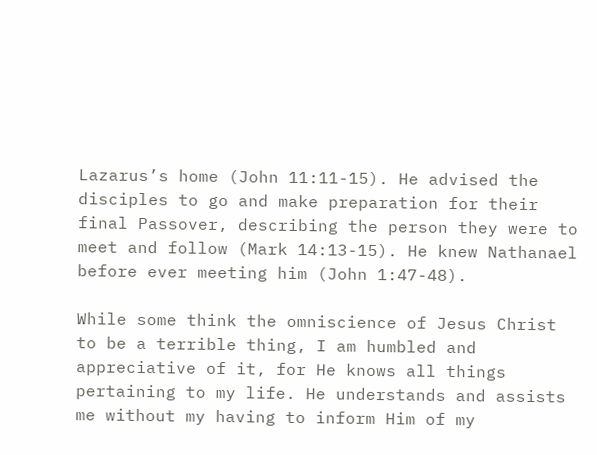Lazarus’s home (John 11:11-15). He advised the disciples to go and make preparation for their final Passover, describing the person they were to meet and follow (Mark 14:13-15). He knew Nathanael before ever meeting him (John 1:47-48).

While some think the omniscience of Jesus Christ to be a terrible thing, I am humbled and appreciative of it, for He knows all things pertaining to my life. He understands and assists me without my having to inform Him of my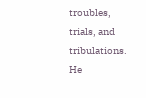troubles, trials, and tribulations. He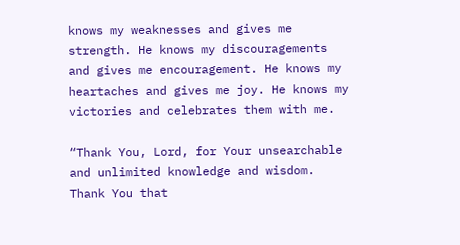knows my weaknesses and gives me strength. He knows my discouragements and gives me encouragement. He knows my heartaches and gives me joy. He knows my victories and celebrates them with me.

“Thank You, Lord, for Your unsearchable and unlimited knowledge and wisdom. Thank You that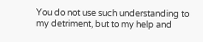You do not use such understanding to my detriment, but to my help and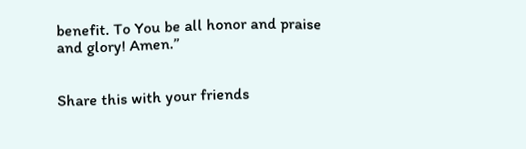benefit. To You be all honor and praise and glory! Amen.”


Share this with your friends